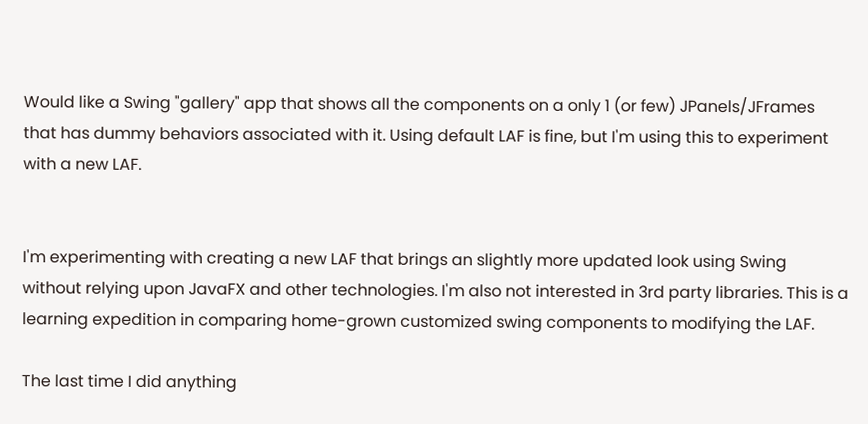Would like a Swing "gallery" app that shows all the components on a only 1 (or few) JPanels/JFrames that has dummy behaviors associated with it. Using default LAF is fine, but I'm using this to experiment with a new LAF.


I'm experimenting with creating a new LAF that brings an slightly more updated look using Swing without relying upon JavaFX and other technologies. I'm also not interested in 3rd party libraries. This is a learning expedition in comparing home-grown customized swing components to modifying the LAF.

The last time I did anything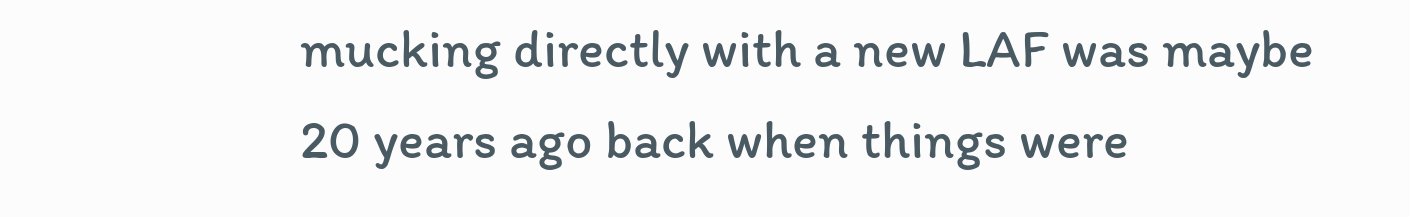mucking directly with a new LAF was maybe 20 years ago back when things were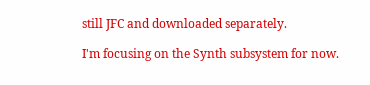still JFC and downloaded separately.

I'm focusing on the Synth subsystem for now.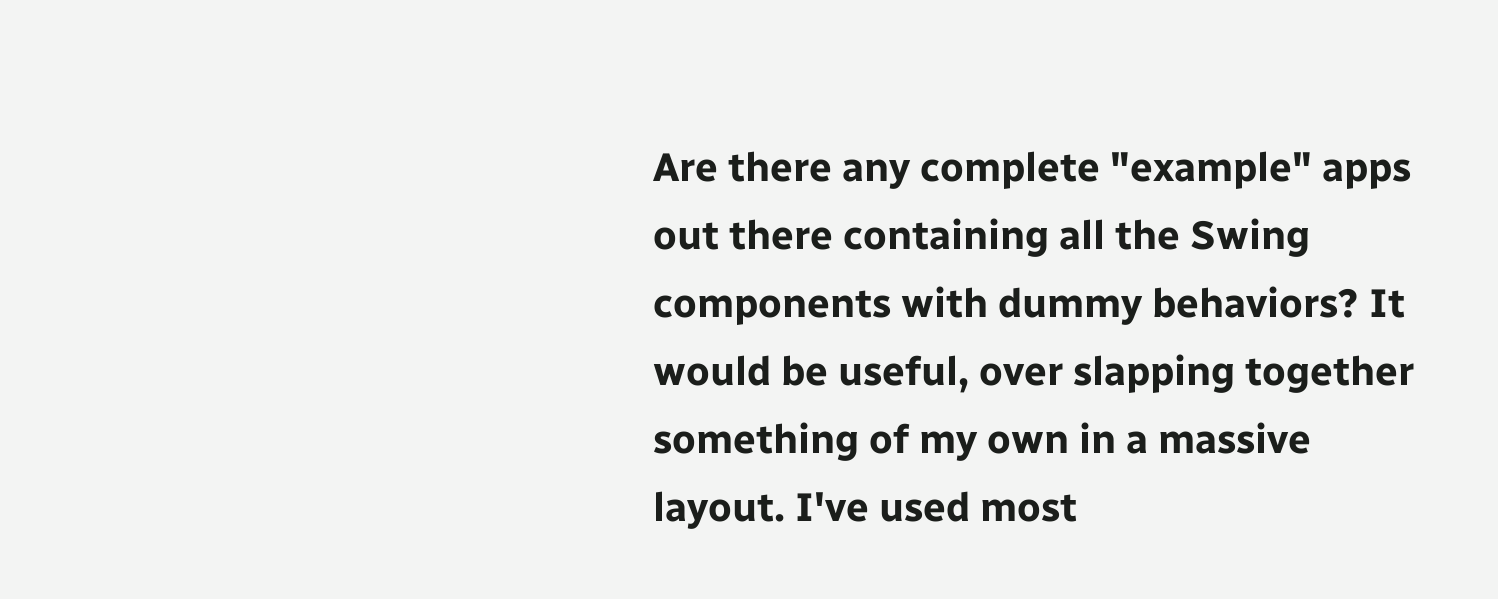Are there any complete "example" apps out there containing all the Swing components with dummy behaviors? It would be useful, over slapping together something of my own in a massive layout. I've used most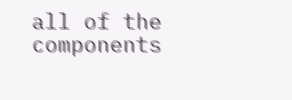all of the components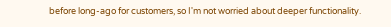before long-ago for customers, so I'm not worried about deeper functionality.